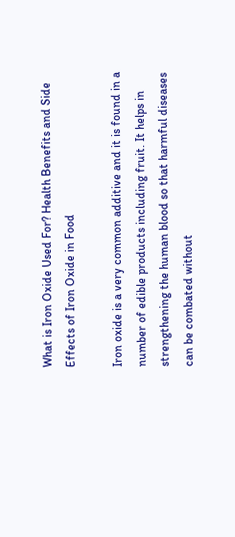What is Iron Oxide Used For? Health Benefits and Side Effects of Iron Oxide in Food

Iron oxide is a very common additive and it is found in a number of edible products including fruit. It helps in strengthening the human blood so that harmful diseases can be combated without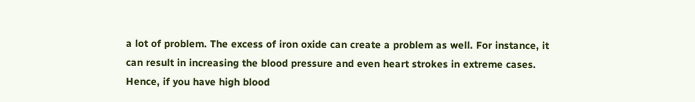a lot of problem. The excess of iron oxide can create a problem as well. For instance, it can result in increasing the blood pressure and even heart strokes in extreme cases. Hence, if you have high blood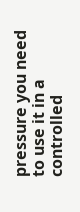pressure you need to use it in a controlled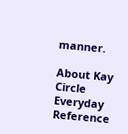manner.

About Kay Circle
Everyday Reference